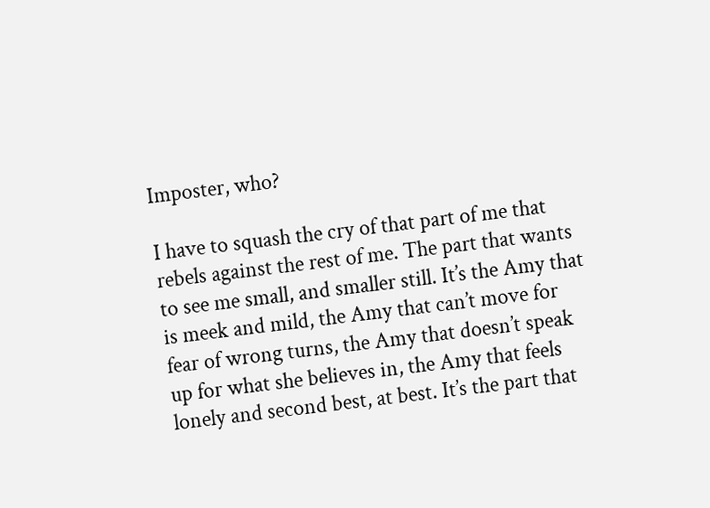Imposter, who?

I have to squash the cry of that part of me that rebels against the rest of me. The part that wants to see me small, and smaller still. It’s the Amy that is meek and mild, the Amy that can’t move for fear of wrong turns, the Amy that doesn’t speak up for what she believes in, the Amy that feels lonely and second best, at best. It’s the part that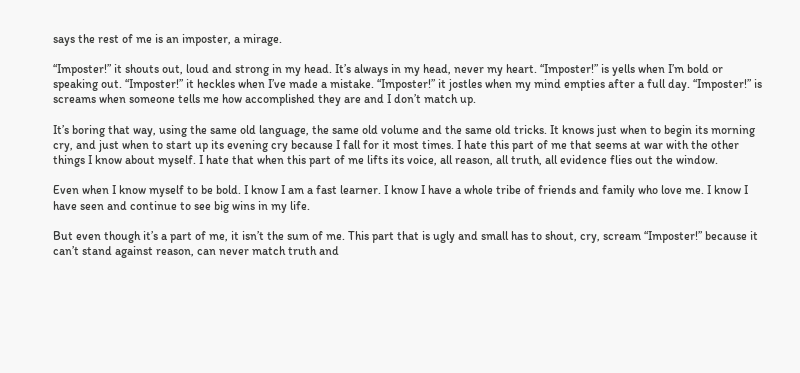says the rest of me is an imposter, a mirage.

“Imposter!” it shouts out, loud and strong in my head. It’s always in my head, never my heart. “Imposter!” is yells when I’m bold or speaking out. “Imposter!” it heckles when I’ve made a mistake. “Imposter!” it jostles when my mind empties after a full day. “Imposter!” is screams when someone tells me how accomplished they are and I don’t match up.

It’s boring that way, using the same old language, the same old volume and the same old tricks. It knows just when to begin its morning cry, and just when to start up its evening cry because I fall for it most times. I hate this part of me that seems at war with the other things I know about myself. I hate that when this part of me lifts its voice, all reason, all truth, all evidence flies out the window.

Even when I know myself to be bold. I know I am a fast learner. I know I have a whole tribe of friends and family who love me. I know I have seen and continue to see big wins in my life.

But even though it’s a part of me, it isn’t the sum of me. This part that is ugly and small has to shout, cry, scream “Imposter!” because it can’t stand against reason, can never match truth and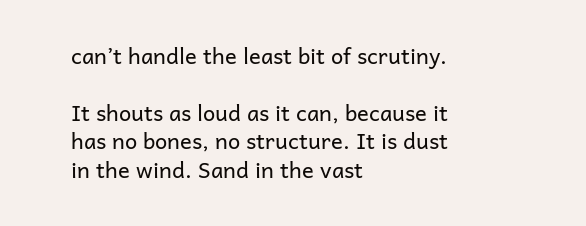can’t handle the least bit of scrutiny.

It shouts as loud as it can, because it has no bones, no structure. It is dust in the wind. Sand in the vast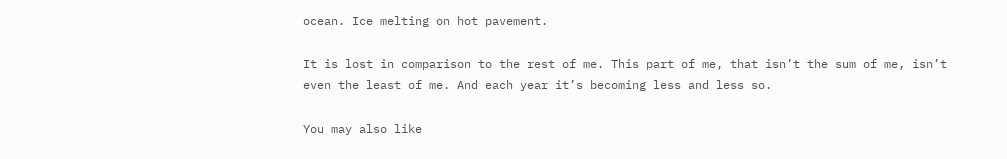ocean. Ice melting on hot pavement.

It is lost in comparison to the rest of me. This part of me, that isn’t the sum of me, isn’t even the least of me. And each year it’s becoming less and less so.

You may also like